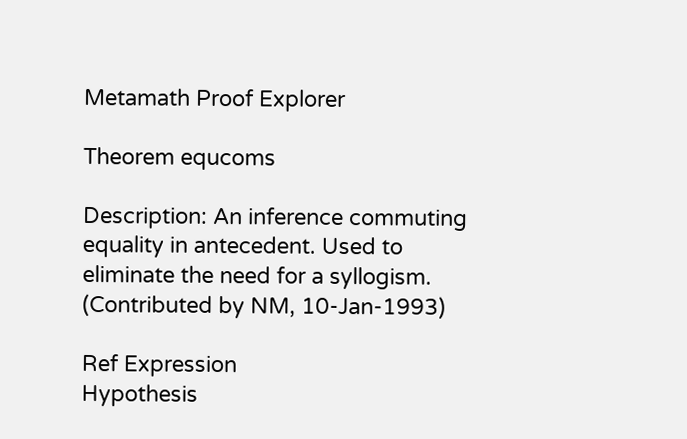Metamath Proof Explorer

Theorem equcoms

Description: An inference commuting equality in antecedent. Used to eliminate the need for a syllogism. (Contributed by NM, 10-Jan-1993)

Ref Expression
Hypothesis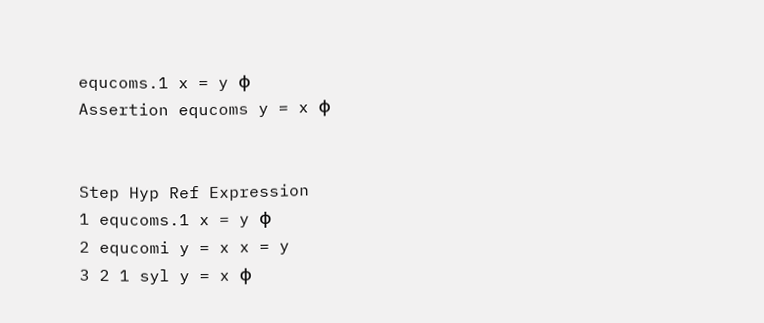equcoms.1 x = y φ
Assertion equcoms y = x φ


Step Hyp Ref Expression
1 equcoms.1 x = y φ
2 equcomi y = x x = y
3 2 1 syl y = x φ